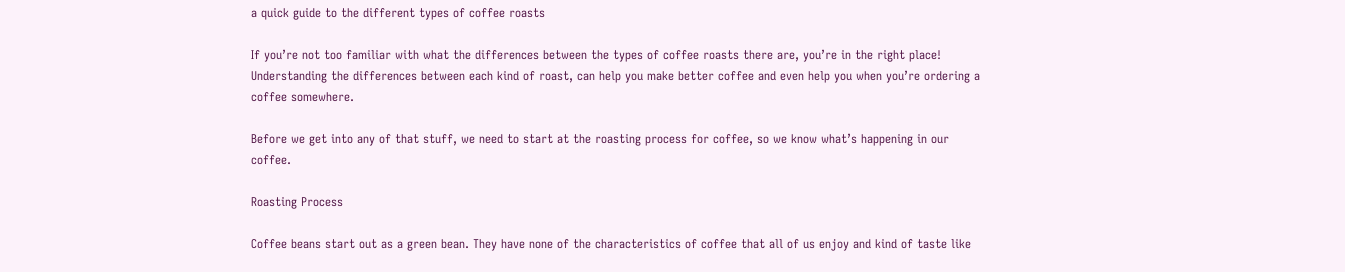a quick guide to the different types of coffee roasts

If you’re not too familiar with what the differences between the types of coffee roasts there are, you’re in the right place! Understanding the differences between each kind of roast, can help you make better coffee and even help you when you’re ordering a coffee somewhere.

Before we get into any of that stuff, we need to start at the roasting process for coffee, so we know what’s happening in our coffee.

Roasting Process

Coffee beans start out as a green bean. They have none of the characteristics of coffee that all of us enjoy and kind of taste like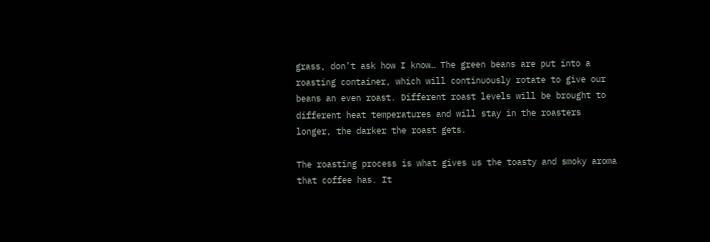grass, don’t ask how I know… The green beans are put into a roasting container, which will continuously rotate to give our beans an even roast. Different roast levels will be brought to different heat temperatures and will stay in the roasters longer, the darker the roast gets.

The roasting process is what gives us the toasty and smoky aroma that coffee has. It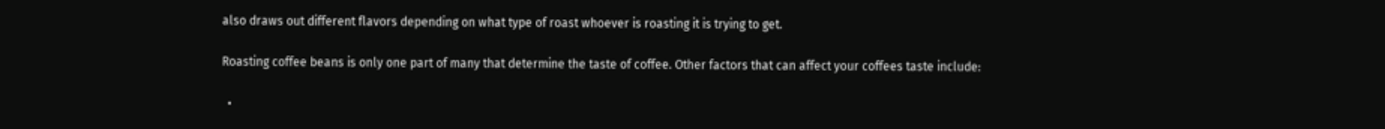also draws out different flavors depending on what type of roast whoever is roasting it is trying to get.

Roasting coffee beans is only one part of many that determine the taste of coffee. Other factors that can affect your coffees taste include:

  •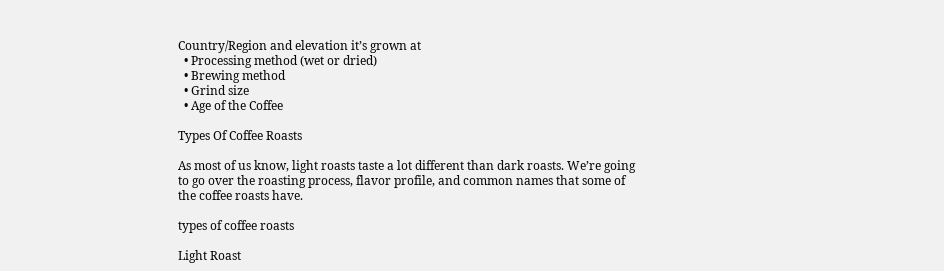Country/Region and elevation it’s grown at
  • Processing method (wet or dried)
  • Brewing method
  • Grind size
  • Age of the Coffee

Types Of Coffee Roasts

As most of us know, light roasts taste a lot different than dark roasts. We’re going to go over the roasting process, flavor profile, and common names that some of the coffee roasts have.

types of coffee roasts

Light Roast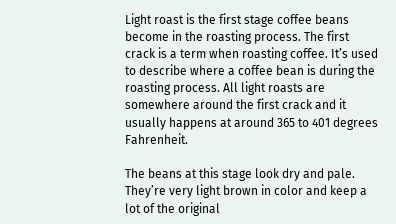Light roast is the first stage coffee beans become in the roasting process. The first crack is a term when roasting coffee. It’s used to describe where a coffee bean is during the roasting process. All light roasts are somewhere around the first crack and it usually happens at around 365 to 401 degrees Fahrenheit.

The beans at this stage look dry and pale. They’re very light brown in color and keep a lot of the original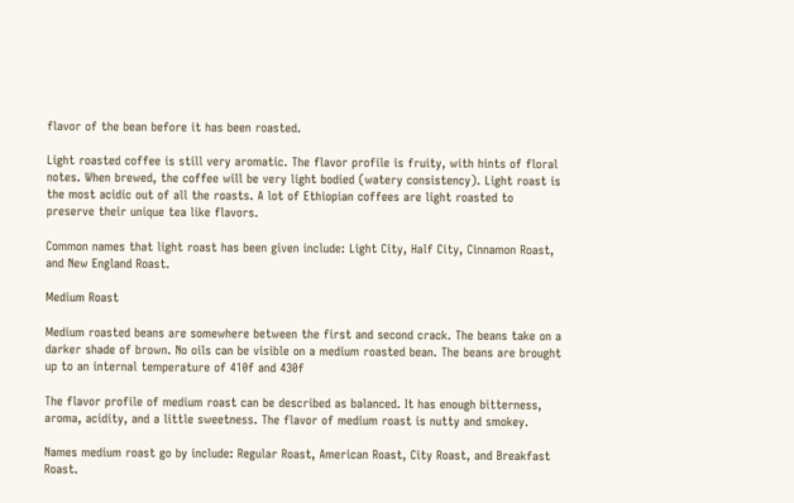flavor of the bean before it has been roasted.

Light roasted coffee is still very aromatic. The flavor profile is fruity, with hints of floral notes. When brewed, the coffee will be very light bodied (watery consistency). Light roast is the most acidic out of all the roasts. A lot of Ethiopian coffees are light roasted to preserve their unique tea like flavors.

Common names that light roast has been given include: Light City, Half City, Cinnamon Roast, and New England Roast.

Medium Roast

Medium roasted beans are somewhere between the first and second crack. The beans take on a darker shade of brown. No oils can be visible on a medium roasted bean. The beans are brought up to an internal temperature of 410f and 430f

The flavor profile of medium roast can be described as balanced. It has enough bitterness, aroma, acidity, and a little sweetness. The flavor of medium roast is nutty and smokey.

Names medium roast go by include: Regular Roast, American Roast, City Roast, and Breakfast Roast.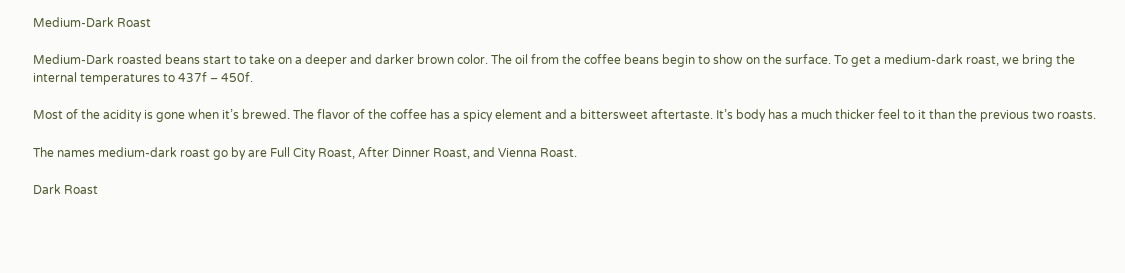Medium-Dark Roast

Medium-Dark roasted beans start to take on a deeper and darker brown color. The oil from the coffee beans begin to show on the surface. To get a medium-dark roast, we bring the internal temperatures to 437f – 450f.

Most of the acidity is gone when it’s brewed. The flavor of the coffee has a spicy element and a bittersweet aftertaste. It’s body has a much thicker feel to it than the previous two roasts.

The names medium-dark roast go by are Full City Roast, After Dinner Roast, and Vienna Roast.

Dark Roast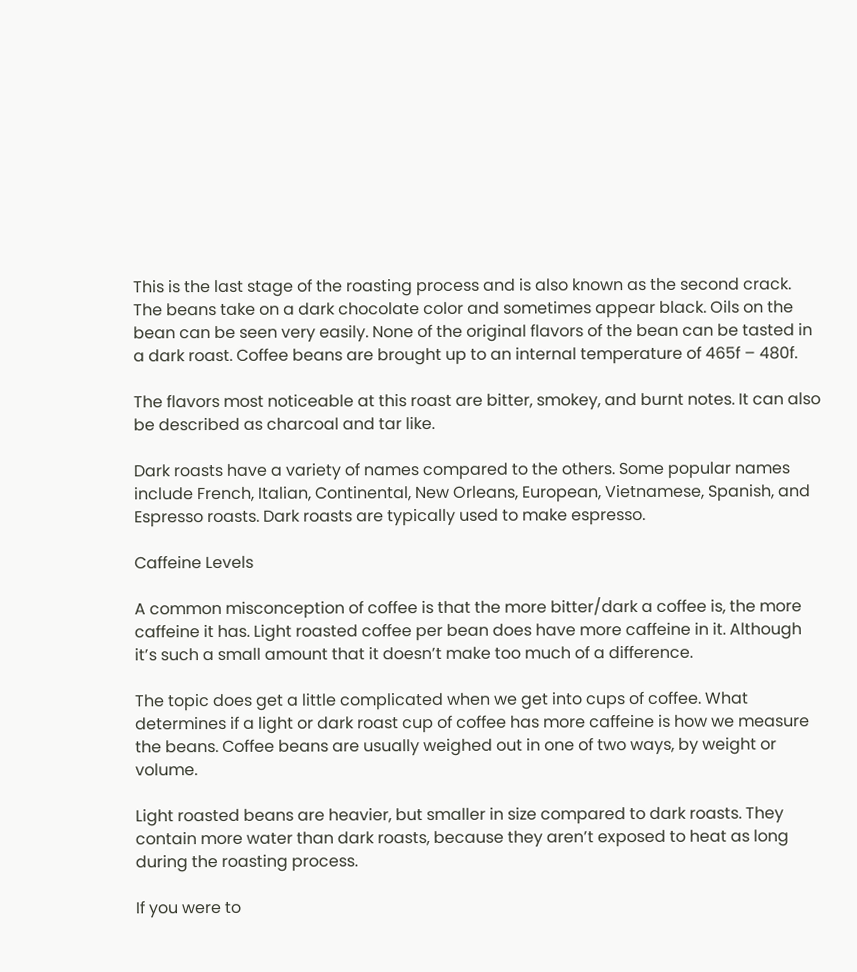This is the last stage of the roasting process and is also known as the second crack. The beans take on a dark chocolate color and sometimes appear black. Oils on the bean can be seen very easily. None of the original flavors of the bean can be tasted in a dark roast. Coffee beans are brought up to an internal temperature of 465f – 480f.

The flavors most noticeable at this roast are bitter, smokey, and burnt notes. It can also be described as charcoal and tar like.

Dark roasts have a variety of names compared to the others. Some popular names include French, Italian, Continental, New Orleans, European, Vietnamese, Spanish, and Espresso roasts. Dark roasts are typically used to make espresso.

Caffeine Levels

A common misconception of coffee is that the more bitter/dark a coffee is, the more caffeine it has. Light roasted coffee per bean does have more caffeine in it. Although it’s such a small amount that it doesn’t make too much of a difference.

The topic does get a little complicated when we get into cups of coffee. What determines if a light or dark roast cup of coffee has more caffeine is how we measure the beans. Coffee beans are usually weighed out in one of two ways, by weight or volume.

Light roasted beans are heavier, but smaller in size compared to dark roasts. They contain more water than dark roasts, because they aren’t exposed to heat as long during the roasting process.

If you were to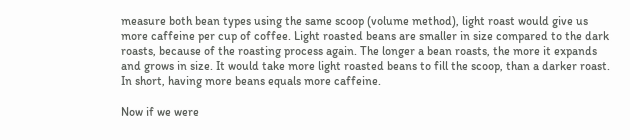measure both bean types using the same scoop (volume method), light roast would give us more caffeine per cup of coffee. Light roasted beans are smaller in size compared to the dark roasts, because of the roasting process again. The longer a bean roasts, the more it expands and grows in size. It would take more light roasted beans to fill the scoop, than a darker roast. In short, having more beans equals more caffeine.

Now if we were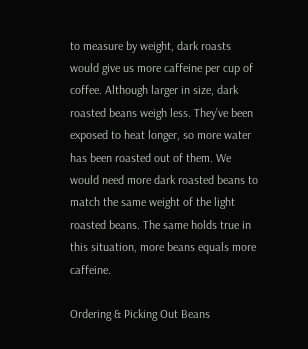to measure by weight, dark roasts would give us more caffeine per cup of coffee. Although larger in size, dark roasted beans weigh less. They’ve been exposed to heat longer, so more water has been roasted out of them. We would need more dark roasted beans to match the same weight of the light roasted beans. The same holds true in this situation, more beans equals more caffeine.

Ordering & Picking Out Beans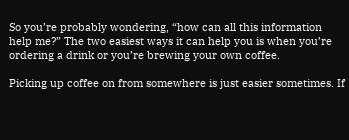So you’re probably wondering, “how can all this information help me?” The two easiest ways it can help you is when you’re ordering a drink or you’re brewing your own coffee.

Picking up coffee on from somewhere is just easier sometimes. If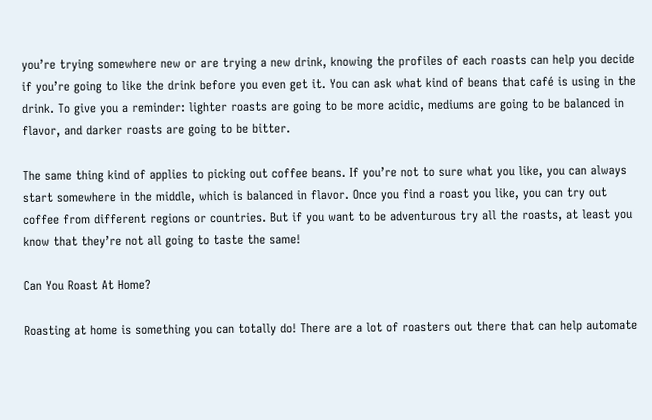you’re trying somewhere new or are trying a new drink, knowing the profiles of each roasts can help you decide if you’re going to like the drink before you even get it. You can ask what kind of beans that café is using in the drink. To give you a reminder: lighter roasts are going to be more acidic, mediums are going to be balanced in flavor, and darker roasts are going to be bitter.

The same thing kind of applies to picking out coffee beans. If you’re not to sure what you like, you can always start somewhere in the middle, which is balanced in flavor. Once you find a roast you like, you can try out coffee from different regions or countries. But if you want to be adventurous try all the roasts, at least you know that they’re not all going to taste the same!

Can You Roast At Home?

Roasting at home is something you can totally do! There are a lot of roasters out there that can help automate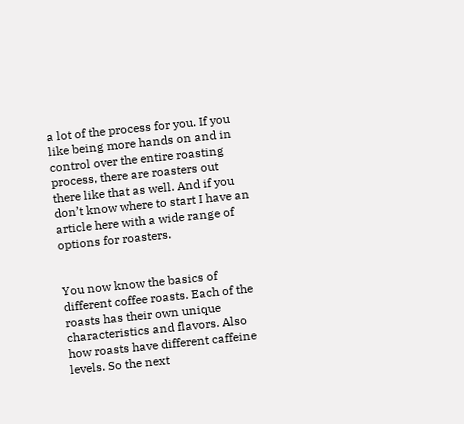a lot of the process for you. If you like being more hands on and in control over the entire roasting process, there are roasters out there like that as well. And if you don’t know where to start I have an article here with a wide range of options for roasters.


You now know the basics of different coffee roasts. Each of the roasts has their own unique characteristics and flavors. Also how roasts have different caffeine levels. So the next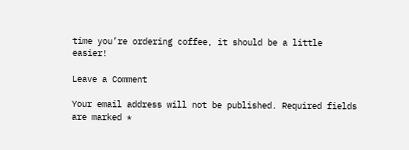time you’re ordering coffee, it should be a little easier!

Leave a Comment

Your email address will not be published. Required fields are marked *